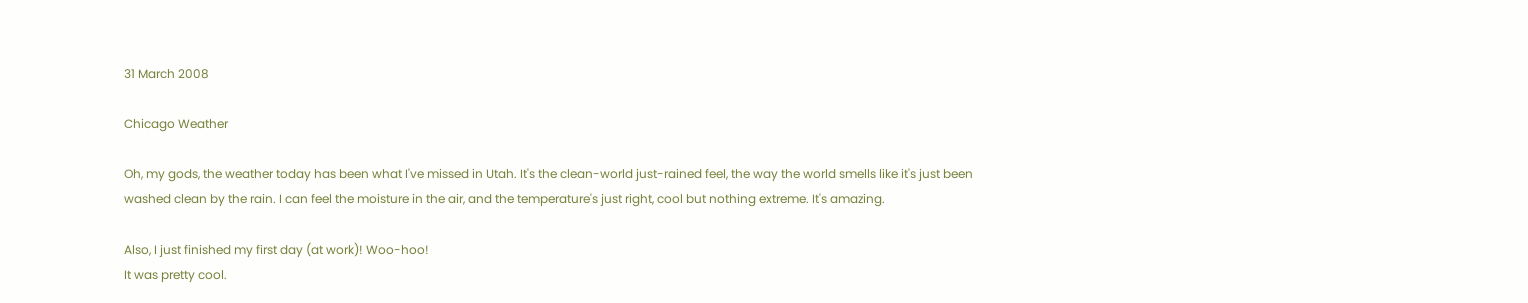31 March 2008

Chicago Weather

Oh, my gods, the weather today has been what I've missed in Utah. It's the clean-world just-rained feel, the way the world smells like it's just been washed clean by the rain. I can feel the moisture in the air, and the temperature's just right, cool but nothing extreme. It's amazing.

Also, I just finished my first day (at work)! Woo-hoo!
It was pretty cool.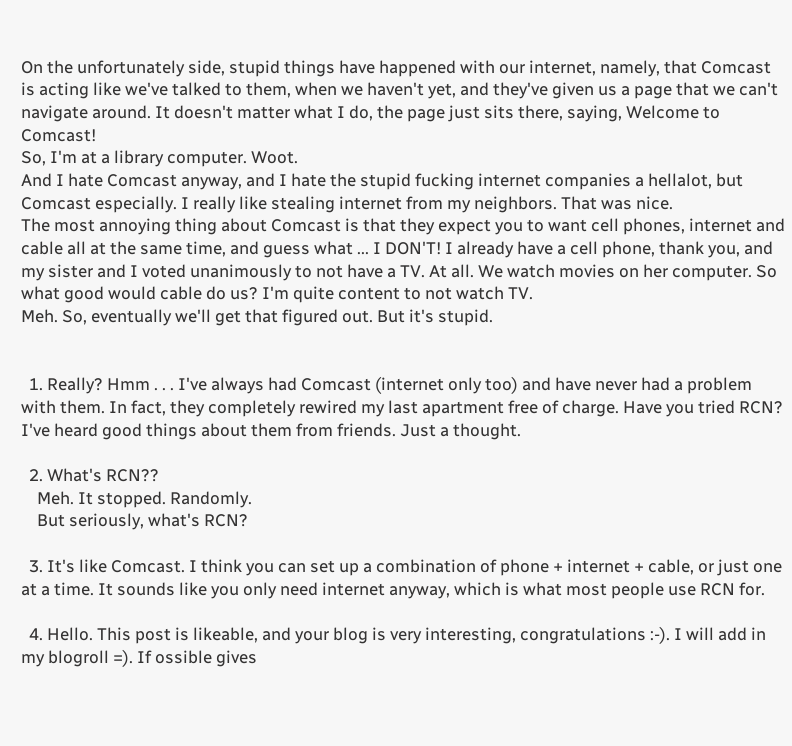On the unfortunately side, stupid things have happened with our internet, namely, that Comcast is acting like we've talked to them, when we haven't yet, and they've given us a page that we can't navigate around. It doesn't matter what I do, the page just sits there, saying, Welcome to Comcast!
So, I'm at a library computer. Woot.
And I hate Comcast anyway, and I hate the stupid fucking internet companies a hellalot, but Comcast especially. I really like stealing internet from my neighbors. That was nice.
The most annoying thing about Comcast is that they expect you to want cell phones, internet and cable all at the same time, and guess what ... I DON'T! I already have a cell phone, thank you, and my sister and I voted unanimously to not have a TV. At all. We watch movies on her computer. So what good would cable do us? I'm quite content to not watch TV.
Meh. So, eventually we'll get that figured out. But it's stupid.


  1. Really? Hmm . . . I've always had Comcast (internet only too) and have never had a problem with them. In fact, they completely rewired my last apartment free of charge. Have you tried RCN? I've heard good things about them from friends. Just a thought.

  2. What's RCN??
    Meh. It stopped. Randomly.
    But seriously, what's RCN?

  3. It's like Comcast. I think you can set up a combination of phone + internet + cable, or just one at a time. It sounds like you only need internet anyway, which is what most people use RCN for.

  4. Hello. This post is likeable, and your blog is very interesting, congratulations :-). I will add in my blogroll =). If ossible gives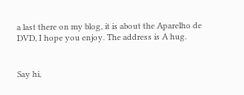a last there on my blog, it is about the Aparelho de DVD, I hope you enjoy. The address is A hug.


Say hi,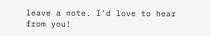leave a note. I'd love to hear from you!